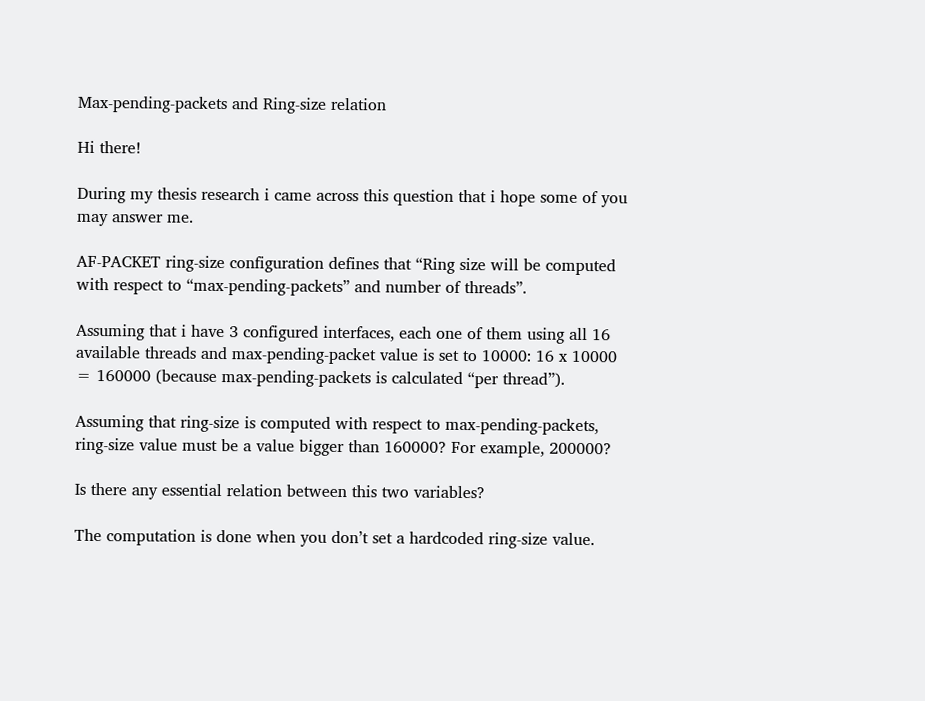Max-pending-packets and Ring-size relation

Hi there!

During my thesis research i came across this question that i hope some of you may answer me.

AF-PACKET ring-size configuration defines that “Ring size will be computed with respect to “max-pending-packets” and number of threads”.

Assuming that i have 3 configured interfaces, each one of them using all 16 available threads and max-pending-packet value is set to 10000: 16 x 10000 = 160000 (because max-pending-packets is calculated “per thread”).

Assuming that ring-size is computed with respect to max-pending-packets, ring-size value must be a value bigger than 160000? For example, 200000?

Is there any essential relation between this two variables?

The computation is done when you don’t set a hardcoded ring-size value.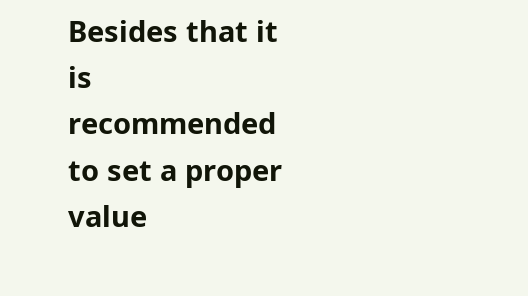Besides that it is recommended to set a proper value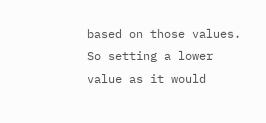based on those values. So setting a lower value as it would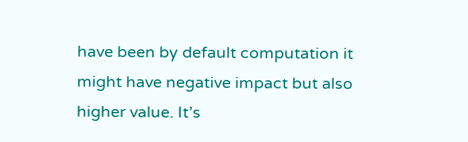have been by default computation it might have negative impact but also higher value. It’s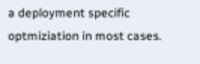a deployment specific optmiziation in most cases.